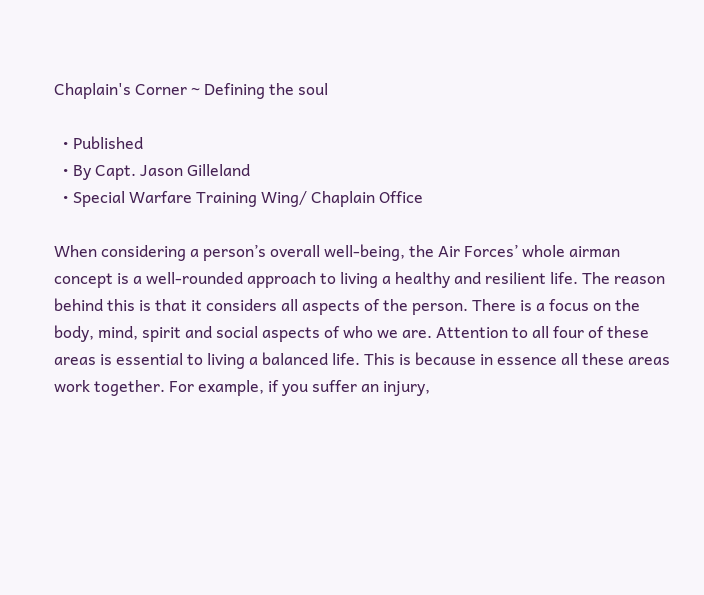Chaplain's Corner ~ Defining the soul

  • Published
  • By Capt. Jason Gilleland
  • Special Warfare Training Wing/ Chaplain Office

When considering a person’s overall well-being, the Air Forces’ whole airman concept is a well-rounded approach to living a healthy and resilient life. The reason behind this is that it considers all aspects of the person. There is a focus on the body, mind, spirit and social aspects of who we are. Attention to all four of these areas is essential to living a balanced life. This is because in essence all these areas work together. For example, if you suffer an injury,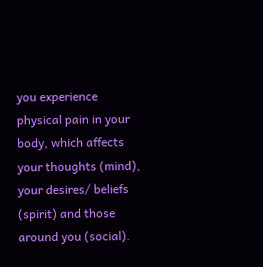you experience physical pain in your body, which affects your thoughts (mind), your desires/ beliefs (spirit) and those around you (social).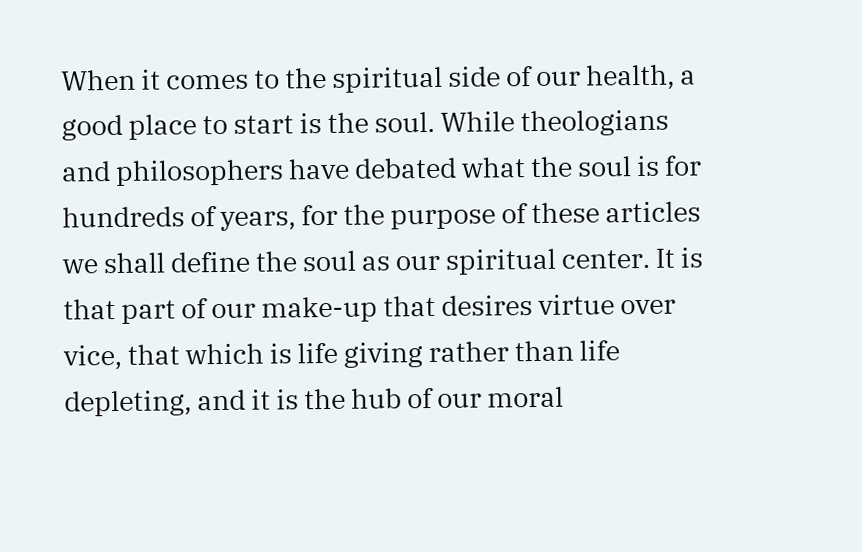When it comes to the spiritual side of our health, a good place to start is the soul. While theologians and philosophers have debated what the soul is for hundreds of years, for the purpose of these articles we shall define the soul as our spiritual center. It is that part of our make-up that desires virtue over vice, that which is life giving rather than life depleting, and it is the hub of our moral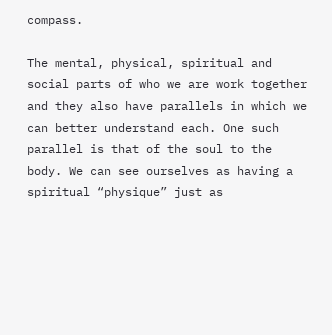compass.

The mental, physical, spiritual and social parts of who we are work together and they also have parallels in which we can better understand each. One such parallel is that of the soul to the body. We can see ourselves as having a spiritual “physique” just as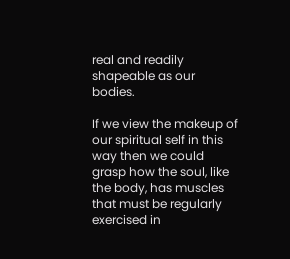real and readily shapeable as our bodies.

If we view the makeup of our spiritual self in this way then we could grasp how the soul, like the body, has muscles that must be regularly exercised in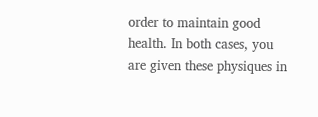order to maintain good health. In both cases, you are given these physiques in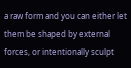a raw form and you can either let them be shaped by external forces, or intentionally sculpt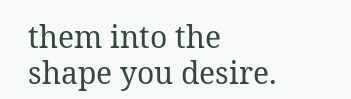them into the shape you desire.